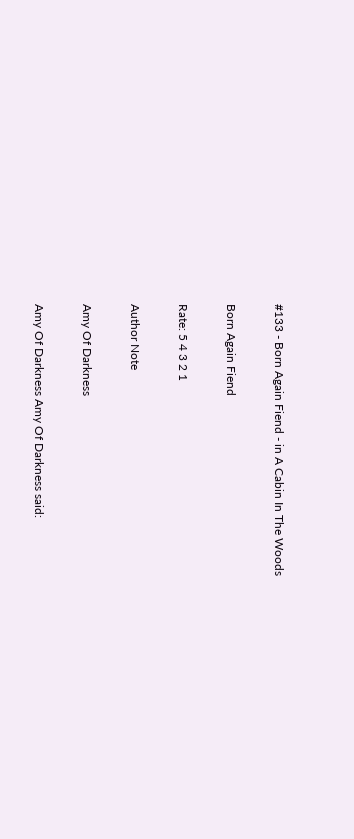#133 - Born Again Fiend - in A Cabin In The Woods

Born Again Fiend

Rate: 5 4 3 2 1

Author Note

Amy Of Darkness

Amy Of Darkness Amy Of Darkness said: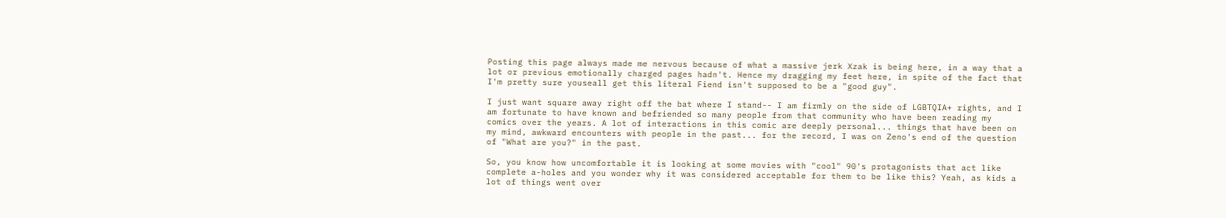Posting this page always made me nervous because of what a massive jerk Xzak is being here, in a way that a lot or previous emotionally charged pages hadn't. Hence my dragging my feet here, in spite of the fact that I'm pretty sure youseall get this literal Fiend isn't supposed to be a "good guy".

I just want square away right off the bat where I stand-- I am firmly on the side of LGBTQIA+ rights, and I am fortunate to have known and befriended so many people from that community who have been reading my comics over the years. A lot of interactions in this comic are deeply personal... things that have been on my mind, awkward encounters with people in the past... for the record, I was on Zeno's end of the question of "What are you?" in the past.

So, you know how uncomfortable it is looking at some movies with "cool" 90's protagonists that act like complete a-holes and you wonder why it was considered acceptable for them to be like this? Yeah, as kids a lot of things went over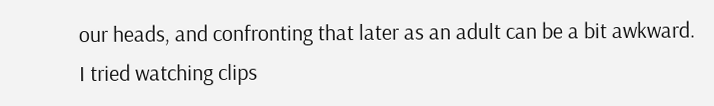our heads, and confronting that later as an adult can be a bit awkward. I tried watching clips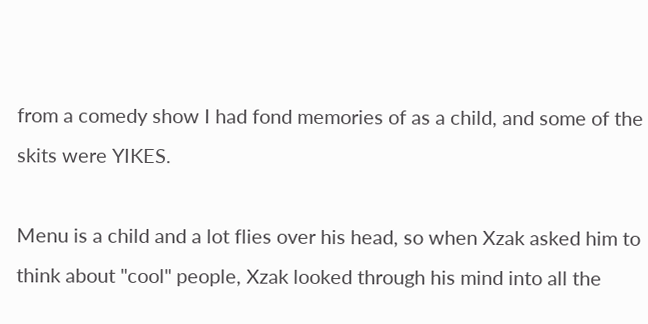from a comedy show I had fond memories of as a child, and some of the skits were YIKES.

Menu is a child and a lot flies over his head, so when Xzak asked him to think about "cool" people, Xzak looked through his mind into all the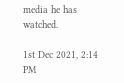media he has watched.

1st Dec 2021, 2:14 PM